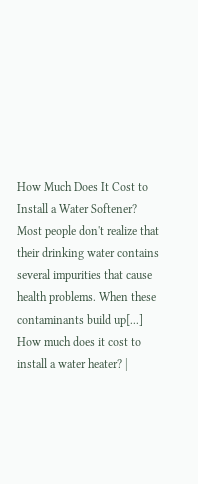How Much Does It Cost to Install a Water Softener?
Most people don't realize that their drinking water contains several impurities that cause health problems. When these contaminants build up[...]
How much does it cost to install a water heater? |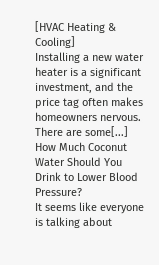[HVAC Heating & Cooling]
Installing a new water heater is a significant investment, and the price tag often makes homeowners nervous. There are some[...]
How Much Coconut Water Should You Drink to Lower Blood Pressure?
It seems like everyone is talking about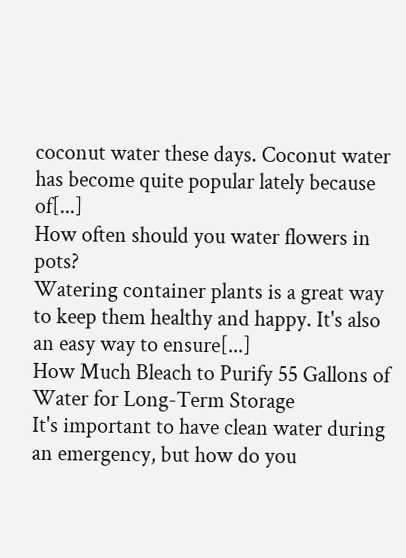coconut water these days. Coconut water has become quite popular lately because of[...]
How often should you water flowers in pots?
Watering container plants is a great way to keep them healthy and happy. It's also an easy way to ensure[...]
How Much Bleach to Purify 55 Gallons of Water for Long-Term Storage
It's important to have clean water during an emergency, but how do you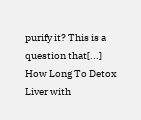purify it? This is a question that[...]
How Long To Detox Liver with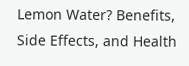Lemon Water? Benefits, Side Effects, and Health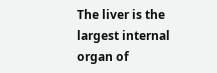The liver is the largest internal organ of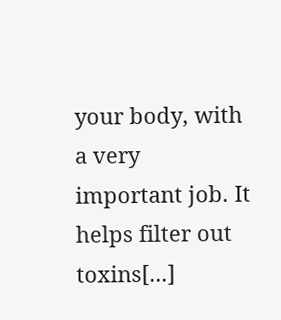your body, with a very important job. It helps filter out toxins[...]